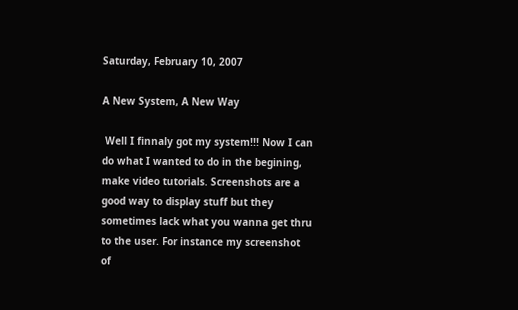Saturday, February 10, 2007

A New System, A New Way

 Well I finnaly got my system!!! Now I can do what I wanted to do in the begining, make video tutorials. Screenshots are a good way to display stuff but they sometimes lack what you wanna get thru to the user. For instance my screenshot of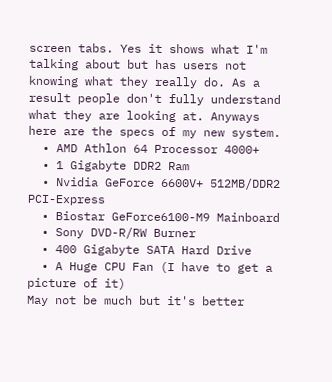screen tabs. Yes it shows what I'm talking about but has users not knowing what they really do. As a result people don't fully understand what they are looking at. Anyways here are the specs of my new system.
  • AMD Athlon 64 Processor 4000+
  • 1 Gigabyte DDR2 Ram
  • Nvidia GeForce 6600V+ 512MB/DDR2 PCI-Express
  • Biostar GeForce6100-M9 Mainboard
  • Sony DVD-R/RW Burner
  • 400 Gigabyte SATA Hard Drive
  • A Huge CPU Fan (I have to get a picture of it)
May not be much but it's better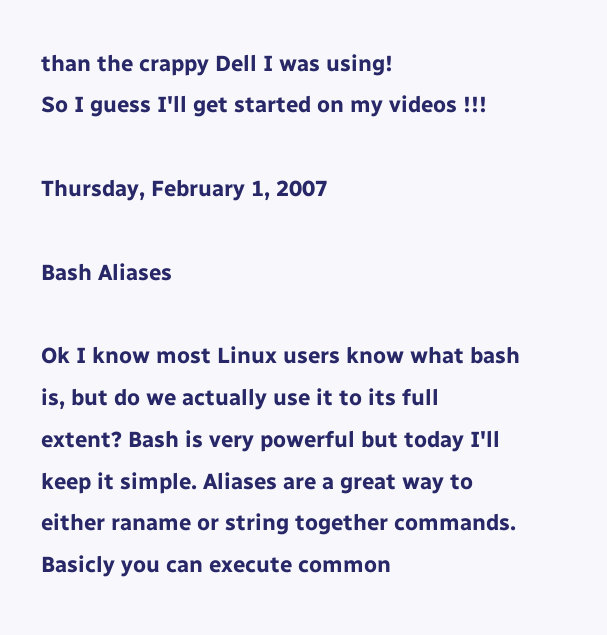than the crappy Dell I was using!
So I guess I'll get started on my videos !!!

Thursday, February 1, 2007

Bash Aliases

Ok I know most Linux users know what bash is, but do we actually use it to its full extent? Bash is very powerful but today I'll keep it simple. Aliases are a great way to either raname or string together commands. Basicly you can execute common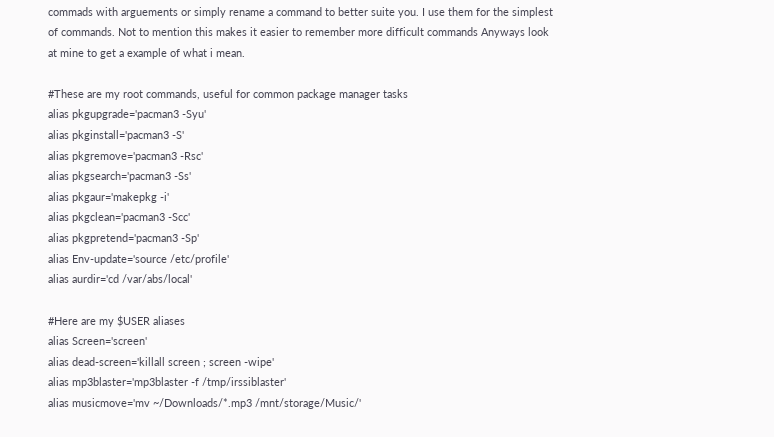commads with arguements or simply rename a command to better suite you. I use them for the simplest of commands. Not to mention this makes it easier to remember more difficult commands Anyways look at mine to get a example of what i mean.

#These are my root commands, useful for common package manager tasks
alias pkgupgrade='pacman3 -Syu'
alias pkginstall='pacman3 -S'
alias pkgremove='pacman3 -Rsc'
alias pkgsearch='pacman3 -Ss'
alias pkgaur='makepkg -i'
alias pkgclean='pacman3 -Scc'
alias pkgpretend='pacman3 -Sp'
alias Env-update='source /etc/profile'
alias aurdir='cd /var/abs/local'

#Here are my $USER aliases
alias Screen='screen'
alias dead-screen='killall screen ; screen -wipe'
alias mp3blaster='mp3blaster -f /tmp/irssiblaster'
alias musicmove='mv ~/Downloads/*.mp3 /mnt/storage/Music/'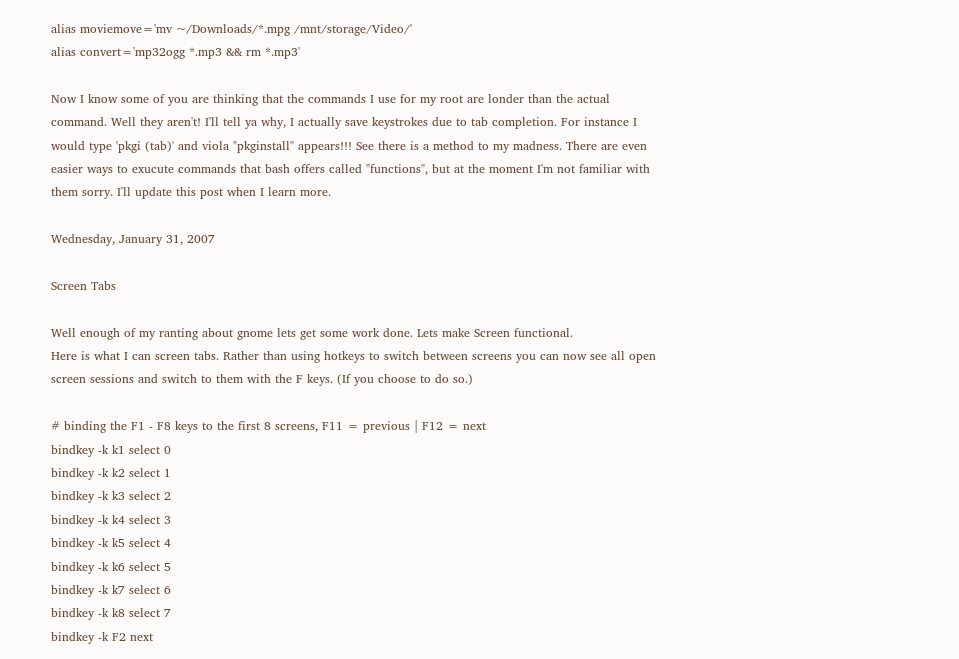alias moviemove='mv ~/Downloads/*.mpg /mnt/storage/Video/'
alias convert='mp32ogg *.mp3 && rm *.mp3'

Now I know some of you are thinking that the commands I use for my root are londer than the actual command. Well they aren't! I'll tell ya why, I actually save keystrokes due to tab completion. For instance I would type 'pkgi (tab)' and viola "pkginstall" appears!!! See there is a method to my madness. There are even easier ways to exucute commands that bash offers called "functions", but at the moment I'm not familiar with them sorry. I'll update this post when I learn more.

Wednesday, January 31, 2007

Screen Tabs

Well enough of my ranting about gnome lets get some work done. Lets make Screen functional.
Here is what I can screen tabs. Rather than using hotkeys to switch between screens you can now see all open screen sessions and switch to them with the F keys. (If you choose to do so.)

# binding the F1 - F8 keys to the first 8 screens, F11 = previous | F12 = next
bindkey -k k1 select 0
bindkey -k k2 select 1
bindkey -k k3 select 2
bindkey -k k4 select 3
bindkey -k k5 select 4
bindkey -k k6 select 5
bindkey -k k7 select 6
bindkey -k k8 select 7
bindkey -k F2 next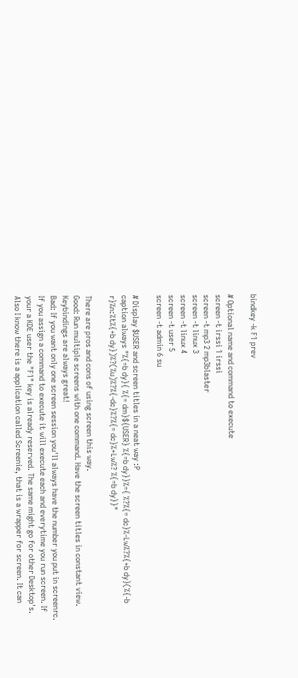bindkey -k F1 prev

# Optional name and command to execute
screen -t irssi 1 irssi
screen -t mp3 2 mp3blaster
screen -t linux 3
screen -t linux 4
screen -t user 5
screen -t admin 6 su

# Display $USER and screen titles in a neat way :P
caption always "%{=b dy}{ %{= dm}${USER} %{=b dy}}%={ %?%{= dc}%-Lw%?%{+b dy}(%{-b r}%n:%t%{+b dy})%?(%u)%?%{-dc}%?%{= dc}%+Lw%? %{=b dy}}"

There are pros and cons of using screen this way.
Good: Run multiple screens with one command. Have the screen titles in constant view. Keybindings are always great!
Bad: If you want only one screen session you'll always have the number you put in screenrc. If you assign a command to execute it will execute each and everytime you run screen. If your a KDE user the "F1" key is already reserved. The same might go for other Desktop's.
Also I know there is a application called Screenie, that is a wrapper for screen. It can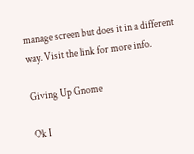manage screen but does it in a different way. Visit the link for more info.

Giving Up Gnome

Ok I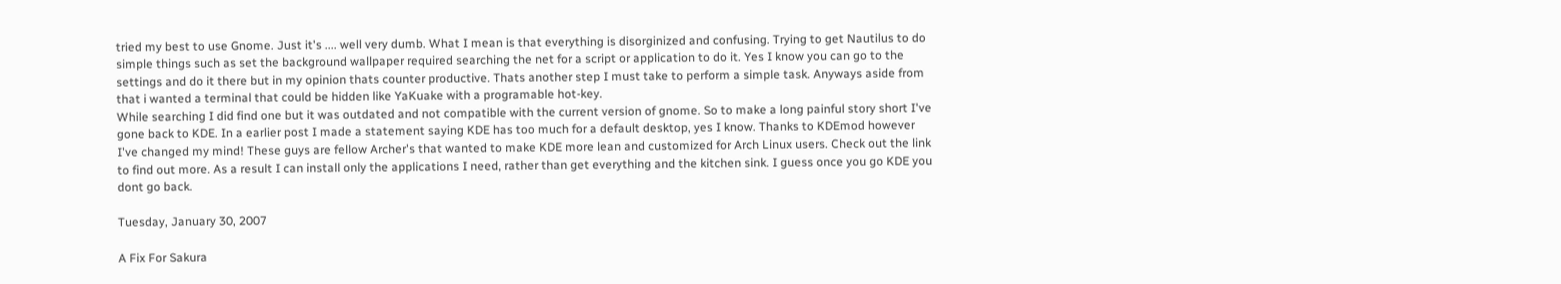tried my best to use Gnome. Just it's .... well very dumb. What I mean is that everything is disorginized and confusing. Trying to get Nautilus to do simple things such as set the background wallpaper required searching the net for a script or application to do it. Yes I know you can go to the settings and do it there but in my opinion thats counter productive. Thats another step I must take to perform a simple task. Anyways aside from that i wanted a terminal that could be hidden like YaKuake with a programable hot-key.
While searching I did find one but it was outdated and not compatible with the current version of gnome. So to make a long painful story short I've gone back to KDE. In a earlier post I made a statement saying KDE has too much for a default desktop, yes I know. Thanks to KDEmod however I've changed my mind! These guys are fellow Archer's that wanted to make KDE more lean and customized for Arch Linux users. Check out the link to find out more. As a result I can install only the applications I need, rather than get everything and the kitchen sink. I guess once you go KDE you dont go back.

Tuesday, January 30, 2007

A Fix For Sakura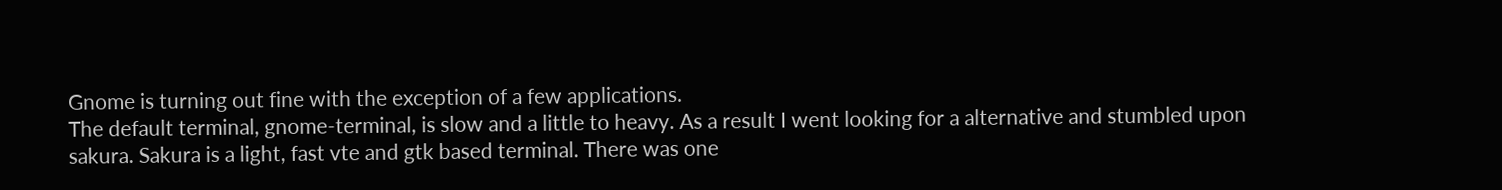Gnome is turning out fine with the exception of a few applications.
The default terminal, gnome-terminal, is slow and a little to heavy. As a result I went looking for a alternative and stumbled upon sakura. Sakura is a light, fast vte and gtk based terminal. There was one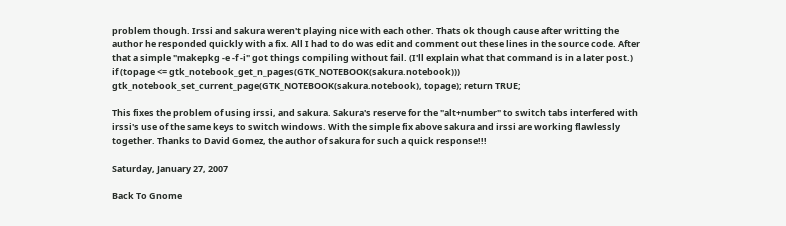problem though. Irssi and sakura weren't playing nice with each other. Thats ok though cause after writting the author he responded quickly with a fix. All I had to do was edit and comment out these lines in the source code. After that a simple "makepkg -e -f -i" got things compiling without fail. (I'll explain what that command is in a later post.)
if (topage <= gtk_notebook_get_n_pages(GTK_NOTEBOOK(sakura.notebook))) gtk_notebook_set_current_page(GTK_NOTEBOOK(sakura.notebook), topage); return TRUE;

This fixes the problem of using irssi, and sakura. Sakura's reserve for the "alt+number" to switch tabs interfered with irssi's use of the same keys to switch windows. With the simple fix above sakura and irssi are working flawlessly together. Thanks to David Gomez, the author of sakura for such a quick response!!!

Saturday, January 27, 2007

Back To Gnome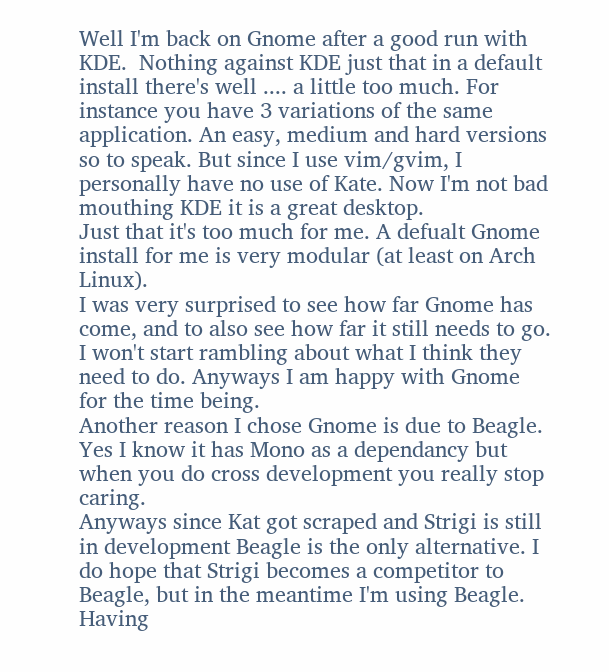Well I'm back on Gnome after a good run with KDE.  Nothing against KDE just that in a default install there's well .... a little too much. For instance you have 3 variations of the same application. An easy, medium and hard versions so to speak. But since I use vim/gvim, I personally have no use of Kate. Now I'm not bad mouthing KDE it is a great desktop.
Just that it's too much for me. A defualt Gnome install for me is very modular (at least on Arch Linux).
I was very surprised to see how far Gnome has come, and to also see how far it still needs to go.
I won't start rambling about what I think they need to do. Anyways I am happy with Gnome for the time being.
Another reason I chose Gnome is due to Beagle.
Yes I know it has Mono as a dependancy but when you do cross development you really stop caring.
Anyways since Kat got scraped and Strigi is still in development Beagle is the only alternative. I do hope that Strigi becomes a competitor to Beagle, but in the meantime I'm using Beagle.
Having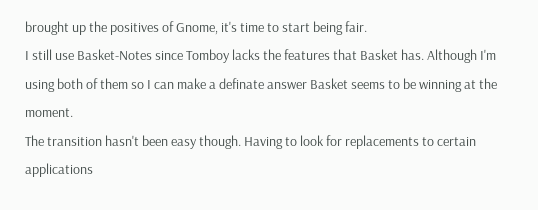brought up the positives of Gnome, it's time to start being fair.
I still use Basket-Notes since Tomboy lacks the features that Basket has. Although I'm using both of them so I can make a definate answer Basket seems to be winning at the moment.
The transition hasn't been easy though. Having to look for replacements to certain applications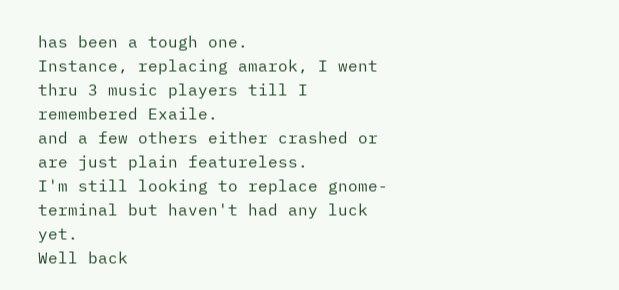has been a tough one.
Instance, replacing amarok, I went thru 3 music players till I remembered Exaile.
and a few others either crashed or are just plain featureless.
I'm still looking to replace gnome-terminal but haven't had any luck yet.
Well back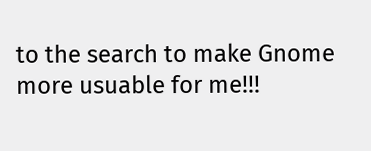to the search to make Gnome more usuable for me!!!